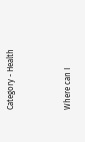Category - Health


Where can I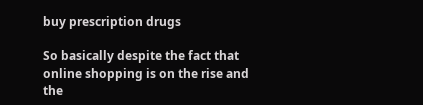buy prescription drugs

So basically despite the fact that online shopping is on the rise and the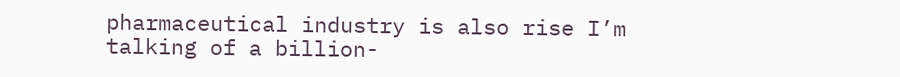pharmaceutical industry is also rise I’m talking of a billion-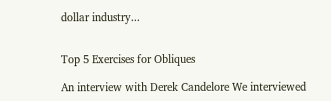dollar industry...


Top 5 Exercises for Obliques

An interview with Derek Candelore We interviewed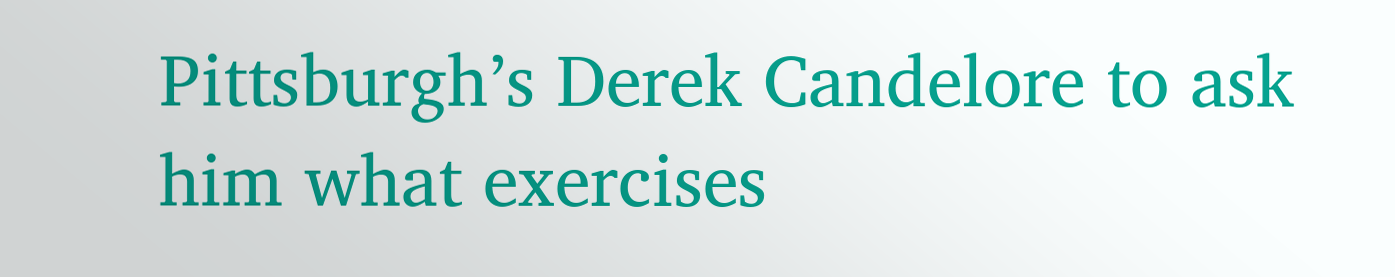Pittsburgh’s Derek Candelore to ask him what exercises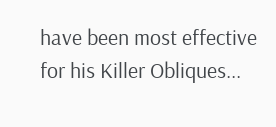have been most effective for his Killer Obliques...